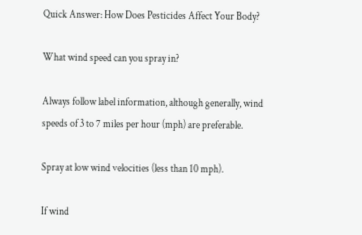Quick Answer: How Does Pesticides Affect Your Body?

What wind speed can you spray in?

Always follow label information, although generally, wind speeds of 3 to 7 miles per hour (mph) are preferable.

Spray at low wind velocities (less than 10 mph).

If wind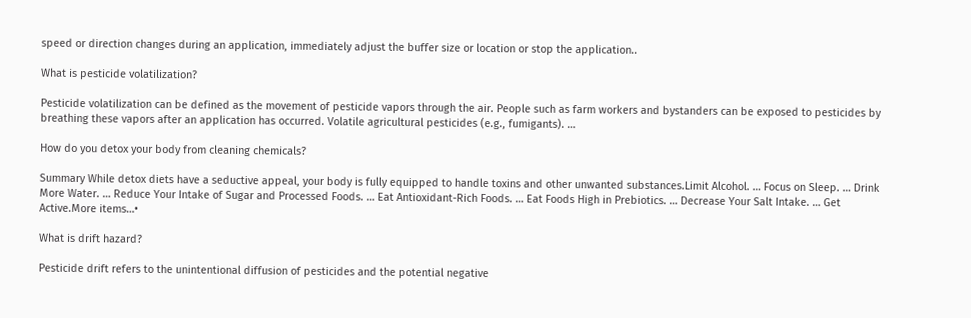speed or direction changes during an application, immediately adjust the buffer size or location or stop the application..

What is pesticide volatilization?

Pesticide volatilization can be defined as the movement of pesticide vapors through the air. People such as farm workers and bystanders can be exposed to pesticides by breathing these vapors after an application has occurred. Volatile agricultural pesticides (e.g., fumigants). …

How do you detox your body from cleaning chemicals?

Summary While detox diets have a seductive appeal, your body is fully equipped to handle toxins and other unwanted substances.Limit Alcohol. … Focus on Sleep. … Drink More Water. … Reduce Your Intake of Sugar and Processed Foods. … Eat Antioxidant-Rich Foods. … Eat Foods High in Prebiotics. … Decrease Your Salt Intake. … Get Active.More items…•

What is drift hazard?

Pesticide drift refers to the unintentional diffusion of pesticides and the potential negative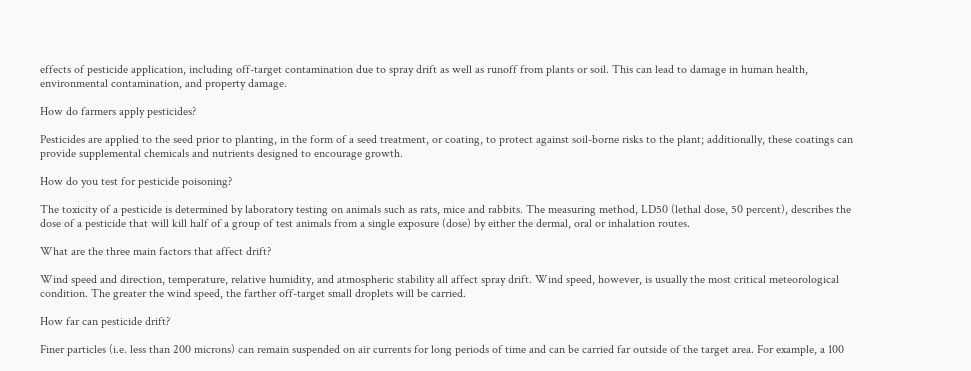effects of pesticide application, including off-target contamination due to spray drift as well as runoff from plants or soil. This can lead to damage in human health, environmental contamination, and property damage.

How do farmers apply pesticides?

Pesticides are applied to the seed prior to planting, in the form of a seed treatment, or coating, to protect against soil-borne risks to the plant; additionally, these coatings can provide supplemental chemicals and nutrients designed to encourage growth.

How do you test for pesticide poisoning?

The toxicity of a pesticide is determined by laboratory testing on animals such as rats, mice and rabbits. The measuring method, LD50 (lethal dose, 50 percent), describes the dose of a pesticide that will kill half of a group of test animals from a single exposure (dose) by either the dermal, oral or inhalation routes.

What are the three main factors that affect drift?

Wind speed and direction, temperature, relative humidity, and atmospheric stability all affect spray drift. Wind speed, however, is usually the most critical meteorological condition. The greater the wind speed, the farther off-target small droplets will be carried.

How far can pesticide drift?

Finer particles (i.e. less than 200 microns) can remain suspended on air currents for long periods of time and can be carried far outside of the target area. For example, a 100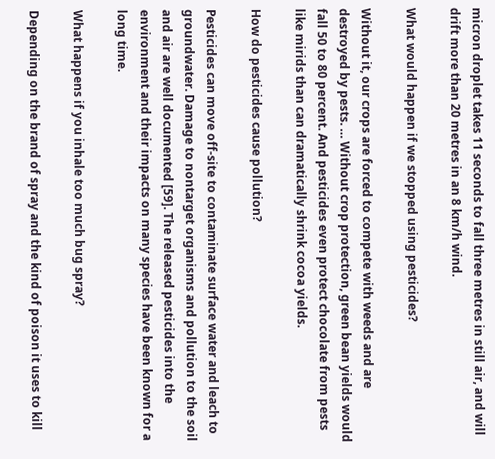micron droplet takes 11 seconds to fall three metres in still air, and will drift more than 20 metres in an 8 km/h wind.

What would happen if we stopped using pesticides?

Without it, our crops are forced to compete with weeds and are destroyed by pests. … Without crop protection, green bean yields would fall 50 to 80 percent. And pesticides even protect chocolate from pests like mirids than can dramatically shrink cocoa yields.

How do pesticides cause pollution?

Pesticides can move off-site to contaminate surface water and leach to groundwater. Damage to nontarget organisms and pollution to the soil and air are well documented [59]. The released pesticides into the environment and their impacts on many species have been known for a long time.

What happens if you inhale too much bug spray?

Depending on the brand of spray and the kind of poison it uses to kill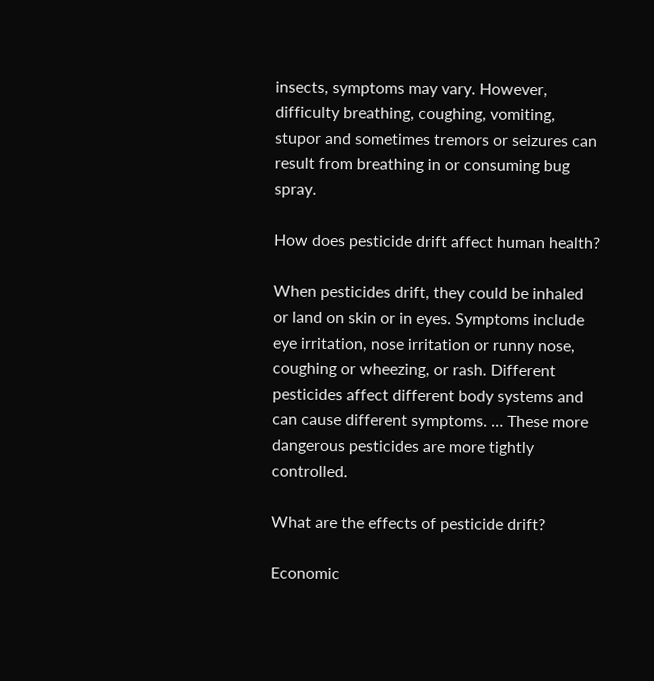insects, symptoms may vary. However, difficulty breathing, coughing, vomiting, stupor and sometimes tremors or seizures can result from breathing in or consuming bug spray.

How does pesticide drift affect human health?

When pesticides drift, they could be inhaled or land on skin or in eyes. Symptoms include eye irritation, nose irritation or runny nose, coughing or wheezing, or rash. Different pesticides affect different body systems and can cause different symptoms. … These more dangerous pesticides are more tightly controlled.

What are the effects of pesticide drift?

Economic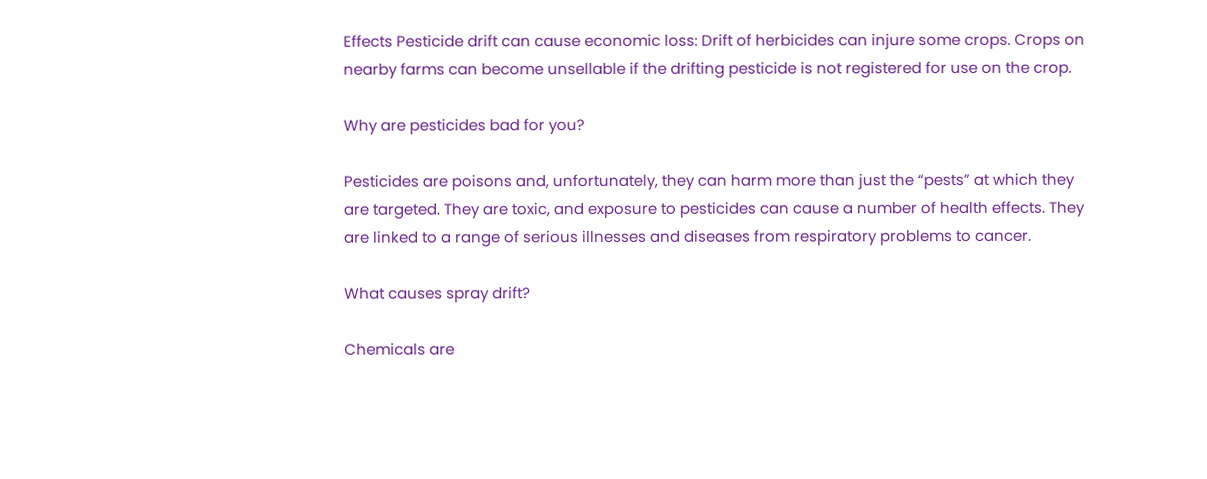Effects Pesticide drift can cause economic loss: Drift of herbicides can injure some crops. Crops on nearby farms can become unsellable if the drifting pesticide is not registered for use on the crop.

Why are pesticides bad for you?

Pesticides are poisons and, unfortunately, they can harm more than just the “pests” at which they are targeted. They are toxic, and exposure to pesticides can cause a number of health effects. They are linked to a range of serious illnesses and diseases from respiratory problems to cancer.

What causes spray drift?

Chemicals are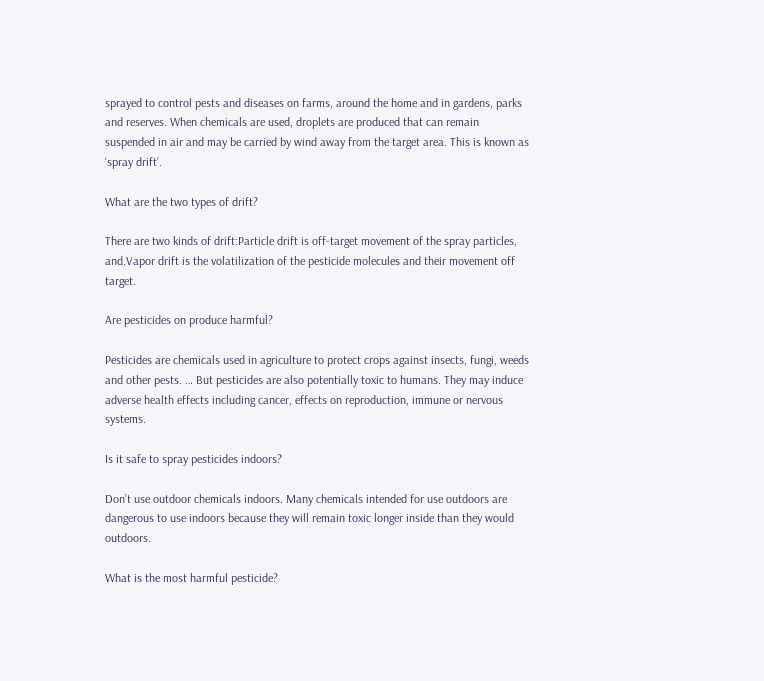sprayed to control pests and diseases on farms, around the home and in gardens, parks and reserves. When chemicals are used, droplets are produced that can remain suspended in air and may be carried by wind away from the target area. This is known as ‘spray drift’.

What are the two types of drift?

There are two kinds of drift:Particle drift is off-target movement of the spray particles, and.Vapor drift is the volatilization of the pesticide molecules and their movement off target.

Are pesticides on produce harmful?

Pesticides are chemicals used in agriculture to protect crops against insects, fungi, weeds and other pests. … But pesticides are also potentially toxic to humans. They may induce adverse health effects including cancer, effects on reproduction, immune or nervous systems.

Is it safe to spray pesticides indoors?

Don’t use outdoor chemicals indoors. Many chemicals intended for use outdoors are dangerous to use indoors because they will remain toxic longer inside than they would outdoors.

What is the most harmful pesticide?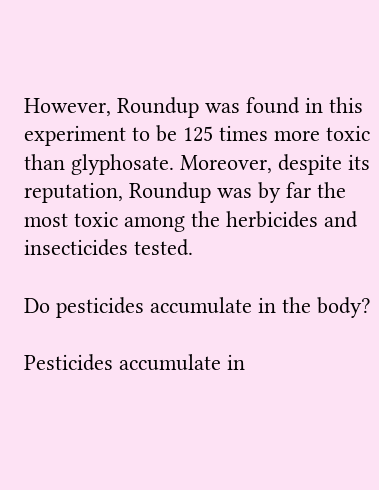However, Roundup was found in this experiment to be 125 times more toxic than glyphosate. Moreover, despite its reputation, Roundup was by far the most toxic among the herbicides and insecticides tested.

Do pesticides accumulate in the body?

Pesticides accumulate in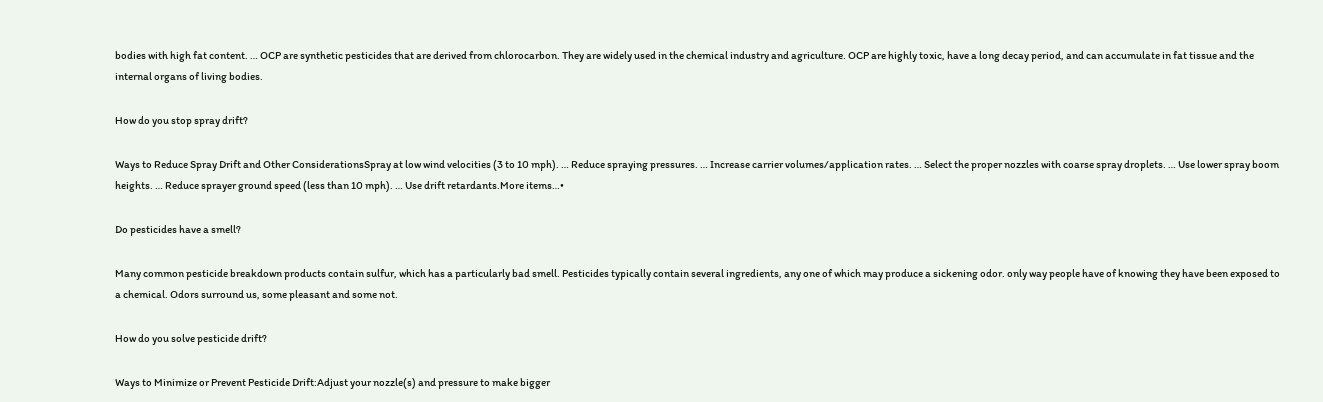bodies with high fat content. … OCP are synthetic pesticides that are derived from chlorocarbon. They are widely used in the chemical industry and agriculture. OCP are highly toxic, have a long decay period, and can accumulate in fat tissue and the internal organs of living bodies.

How do you stop spray drift?

Ways to Reduce Spray Drift and Other ConsiderationsSpray at low wind velocities (3 to 10 mph). … Reduce spraying pressures. … Increase carrier volumes/application rates. … Select the proper nozzles with coarse spray droplets. … Use lower spray boom heights. … Reduce sprayer ground speed (less than 10 mph). … Use drift retardants.More items…•

Do pesticides have a smell?

Many common pesticide breakdown products contain sulfur, which has a particularly bad smell. Pesticides typically contain several ingredients, any one of which may produce a sickening odor. only way people have of knowing they have been exposed to a chemical. Odors surround us, some pleasant and some not.

How do you solve pesticide drift?

Ways to Minimize or Prevent Pesticide Drift:Adjust your nozzle(s) and pressure to make bigger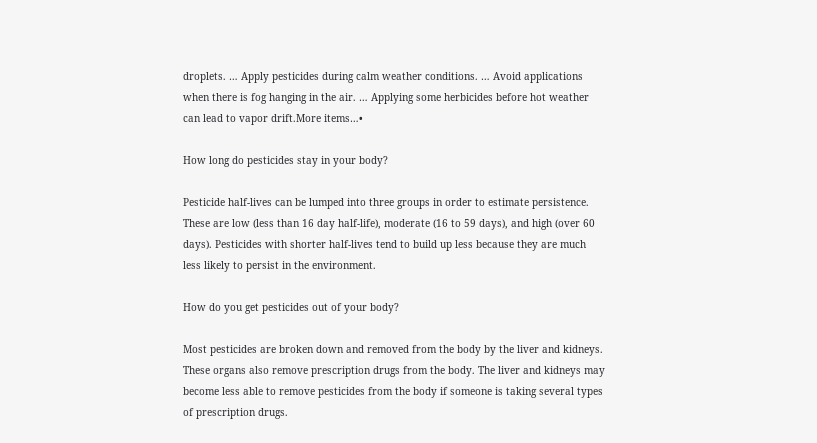droplets. … Apply pesticides during calm weather conditions. … Avoid applications when there is fog hanging in the air. … Applying some herbicides before hot weather can lead to vapor drift.More items…•

How long do pesticides stay in your body?

Pesticide half-lives can be lumped into three groups in order to estimate persistence. These are low (less than 16 day half-life), moderate (16 to 59 days), and high (over 60 days). Pesticides with shorter half-lives tend to build up less because they are much less likely to persist in the environment.

How do you get pesticides out of your body?

Most pesticides are broken down and removed from the body by the liver and kidneys. These organs also remove prescription drugs from the body. The liver and kidneys may become less able to remove pesticides from the body if someone is taking several types of prescription drugs.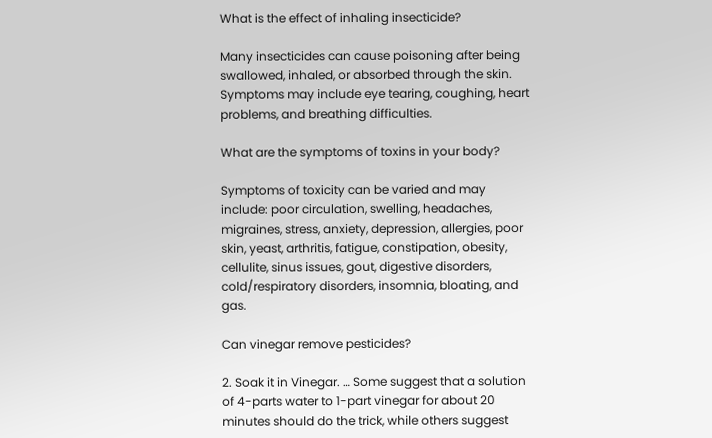What is the effect of inhaling insecticide?

Many insecticides can cause poisoning after being swallowed, inhaled, or absorbed through the skin. Symptoms may include eye tearing, coughing, heart problems, and breathing difficulties.

What are the symptoms of toxins in your body?

Symptoms of toxicity can be varied and may include: poor circulation, swelling, headaches, migraines, stress, anxiety, depression, allergies, poor skin, yeast, arthritis, fatigue, constipation, obesity, cellulite, sinus issues, gout, digestive disorders, cold/respiratory disorders, insomnia, bloating, and gas.

Can vinegar remove pesticides?

2. Soak it in Vinegar. … Some suggest that a solution of 4-parts water to 1-part vinegar for about 20 minutes should do the trick, while others suggest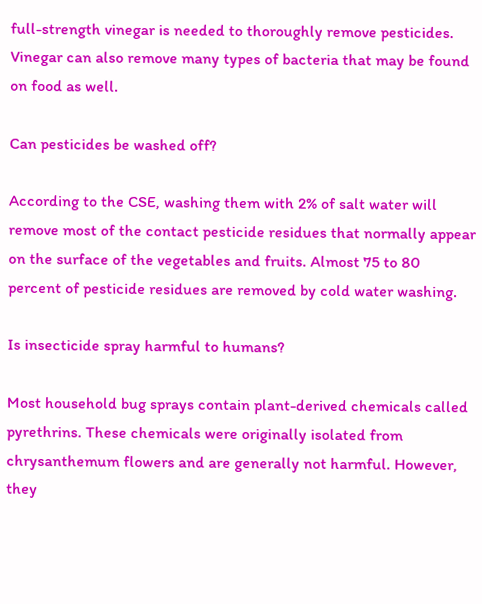full-strength vinegar is needed to thoroughly remove pesticides. Vinegar can also remove many types of bacteria that may be found on food as well.

Can pesticides be washed off?

According to the CSE, washing them with 2% of salt water will remove most of the contact pesticide residues that normally appear on the surface of the vegetables and fruits. Almost 75 to 80 percent of pesticide residues are removed by cold water washing.

Is insecticide spray harmful to humans?

Most household bug sprays contain plant-derived chemicals called pyrethrins. These chemicals were originally isolated from chrysanthemum flowers and are generally not harmful. However, they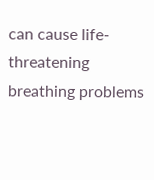can cause life-threatening breathing problems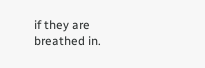if they are breathed in.